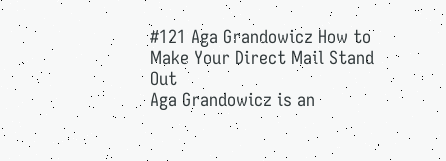#121 Aga Grandowicz How to Make Your Direct Mail Stand Out
Aga Grandowicz is an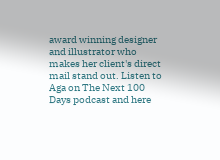award winning designer and illustrator who makes her client's direct mail stand out. Listen to Aga on The Next 100 Days podcast and here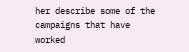her describe some of the campaigns that have worked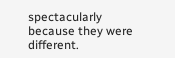spectacularly because they were different.